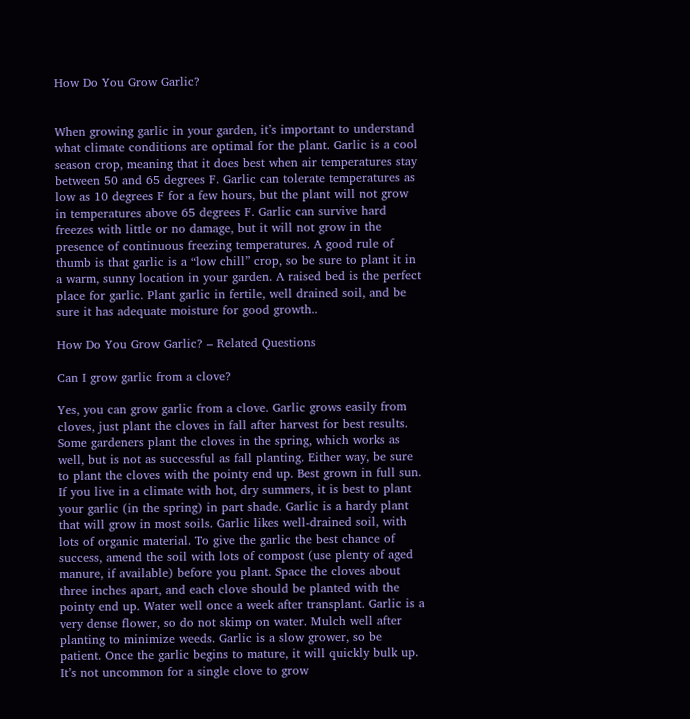How Do You Grow Garlic?


When growing garlic in your garden, it’s important to understand what climate conditions are optimal for the plant. Garlic is a cool season crop, meaning that it does best when air temperatures stay between 50 and 65 degrees F. Garlic can tolerate temperatures as low as 10 degrees F for a few hours, but the plant will not grow in temperatures above 65 degrees F. Garlic can survive hard freezes with little or no damage, but it will not grow in the presence of continuous freezing temperatures. A good rule of thumb is that garlic is a “low chill” crop, so be sure to plant it in a warm, sunny location in your garden. A raised bed is the perfect place for garlic. Plant garlic in fertile, well drained soil, and be sure it has adequate moisture for good growth..

How Do You Grow Garlic? – Related Questions

Can I grow garlic from a clove?

Yes, you can grow garlic from a clove. Garlic grows easily from cloves, just plant the cloves in fall after harvest for best results. Some gardeners plant the cloves in the spring, which works as well, but is not as successful as fall planting. Either way, be sure to plant the cloves with the pointy end up. Best grown in full sun. If you live in a climate with hot, dry summers, it is best to plant your garlic (in the spring) in part shade. Garlic is a hardy plant that will grow in most soils. Garlic likes well-drained soil, with lots of organic material. To give the garlic the best chance of success, amend the soil with lots of compost (use plenty of aged manure, if available) before you plant. Space the cloves about three inches apart, and each clove should be planted with the pointy end up. Water well once a week after transplant. Garlic is a very dense flower, so do not skimp on water. Mulch well after planting to minimize weeds. Garlic is a slow grower, so be patient. Once the garlic begins to mature, it will quickly bulk up. It’s not uncommon for a single clove to grow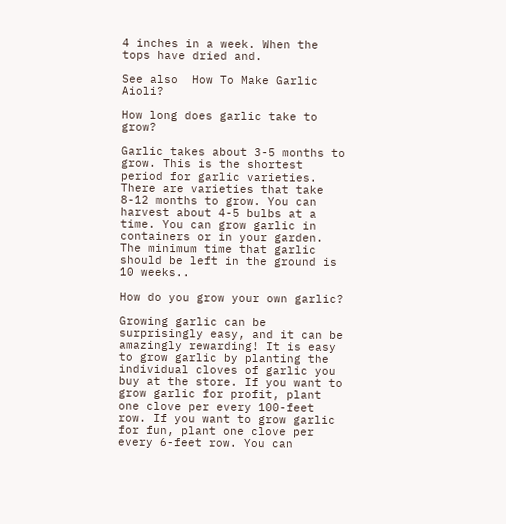4 inches in a week. When the tops have dried and.

See also  How To Make Garlic Aioli?

How long does garlic take to grow?

Garlic takes about 3-5 months to grow. This is the shortest period for garlic varieties. There are varieties that take 8-12 months to grow. You can harvest about 4-5 bulbs at a time. You can grow garlic in containers or in your garden. The minimum time that garlic should be left in the ground is 10 weeks..

How do you grow your own garlic?

Growing garlic can be surprisingly easy, and it can be amazingly rewarding! It is easy to grow garlic by planting the individual cloves of garlic you buy at the store. If you want to grow garlic for profit, plant one clove per every 100-feet row. If you want to grow garlic for fun, plant one clove per every 6-feet row. You can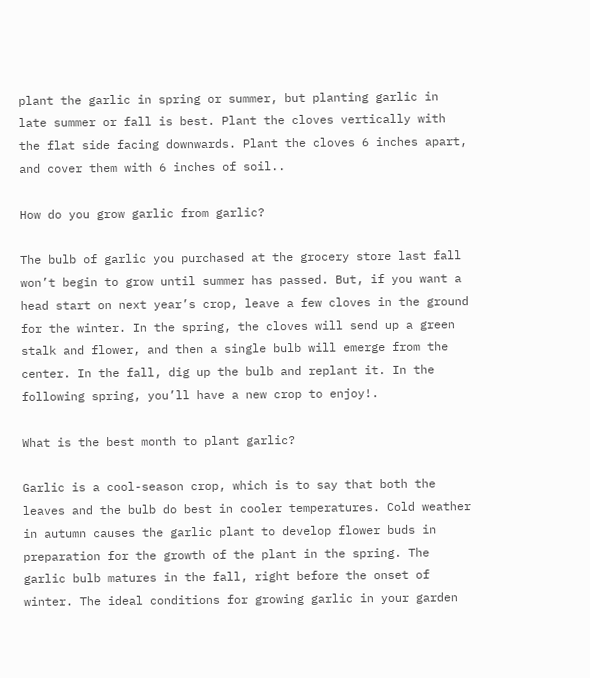plant the garlic in spring or summer, but planting garlic in late summer or fall is best. Plant the cloves vertically with the flat side facing downwards. Plant the cloves 6 inches apart, and cover them with 6 inches of soil..

How do you grow garlic from garlic?

The bulb of garlic you purchased at the grocery store last fall won’t begin to grow until summer has passed. But, if you want a head start on next year’s crop, leave a few cloves in the ground for the winter. In the spring, the cloves will send up a green stalk and flower, and then a single bulb will emerge from the center. In the fall, dig up the bulb and replant it. In the following spring, you’ll have a new crop to enjoy!.

What is the best month to plant garlic?

Garlic is a cool-season crop, which is to say that both the leaves and the bulb do best in cooler temperatures. Cold weather in autumn causes the garlic plant to develop flower buds in preparation for the growth of the plant in the spring. The garlic bulb matures in the fall, right before the onset of winter. The ideal conditions for growing garlic in your garden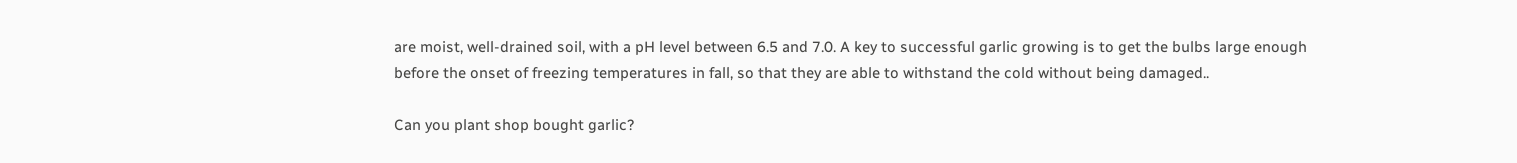are moist, well-drained soil, with a pH level between 6.5 and 7.0. A key to successful garlic growing is to get the bulbs large enough before the onset of freezing temperatures in fall, so that they are able to withstand the cold without being damaged..

Can you plant shop bought garlic?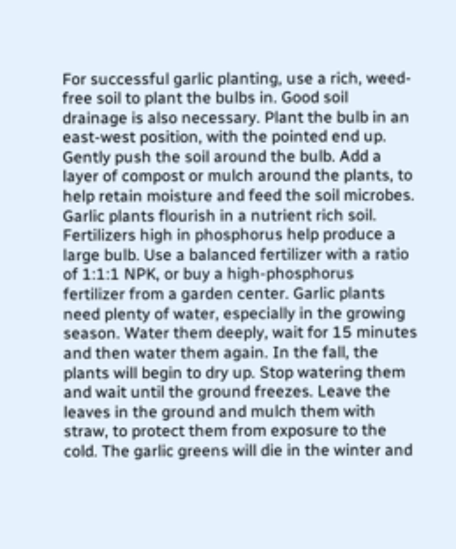For successful garlic planting, use a rich, weed-free soil to plant the bulbs in. Good soil drainage is also necessary. Plant the bulb in an east-west position, with the pointed end up. Gently push the soil around the bulb. Add a layer of compost or mulch around the plants, to help retain moisture and feed the soil microbes. Garlic plants flourish in a nutrient rich soil. Fertilizers high in phosphorus help produce a large bulb. Use a balanced fertilizer with a ratio of 1:1:1 NPK, or buy a high-phosphorus fertilizer from a garden center. Garlic plants need plenty of water, especially in the growing season. Water them deeply, wait for 15 minutes and then water them again. In the fall, the plants will begin to dry up. Stop watering them and wait until the ground freezes. Leave the leaves in the ground and mulch them with straw, to protect them from exposure to the cold. The garlic greens will die in the winter and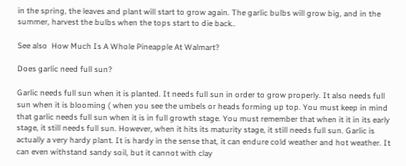in the spring, the leaves and plant will start to grow again. The garlic bulbs will grow big, and in the summer, harvest the bulbs when the tops start to die back..

See also  How Much Is A Whole Pineapple At Walmart?

Does garlic need full sun?

Garlic needs full sun when it is planted. It needs full sun in order to grow properly. It also needs full sun when it is blooming ( when you see the umbels or heads forming up top. You must keep in mind that garlic needs full sun when it is in full growth stage. You must remember that when it it in its early stage, it still needs full sun. However, when it hits its maturity stage, it still needs full sun. Garlic is actually a very hardy plant. It is hardy in the sense that, it can endure cold weather and hot weather. It can even withstand sandy soil, but it cannot with clay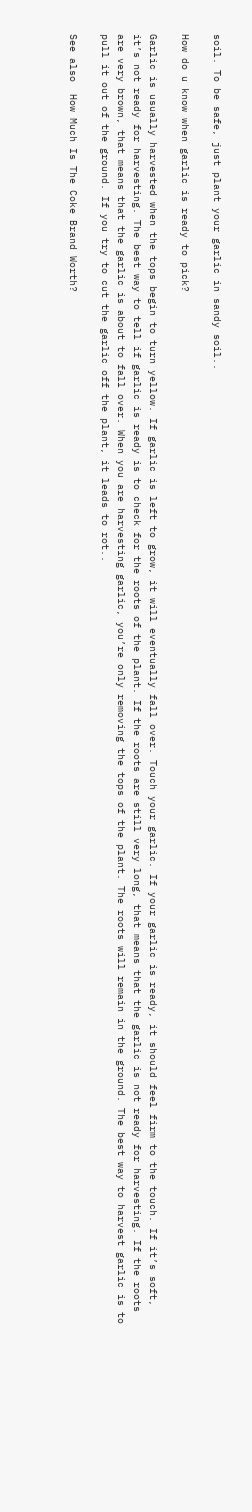soil. To be safe, just plant your garlic in sandy soil..

How do u know when garlic is ready to pick?

Garlic is usually harvested when the tops begin to turn yellow. If garlic is left to grow, it will eventually fall over. Touch your garlic. If your garlic is ready, it should feel firm to the touch. If it’s soft, it’s not ready for harvesting. The best way to tell if garlic is ready is to check for the roots of the plant. If the roots are still very long, that means that the garlic is not ready for harvesting. If the roots are very brown, that means that the garlic is about to fall over. When you are harvesting garlic, you’re only removing the tops of the plant. The roots will remain in the ground. The best way to harvest garlic is to pull it out of the ground. If you try to cut the garlic off the plant, it leads to rot..

See also  How Much Is The Coke Brand Worth?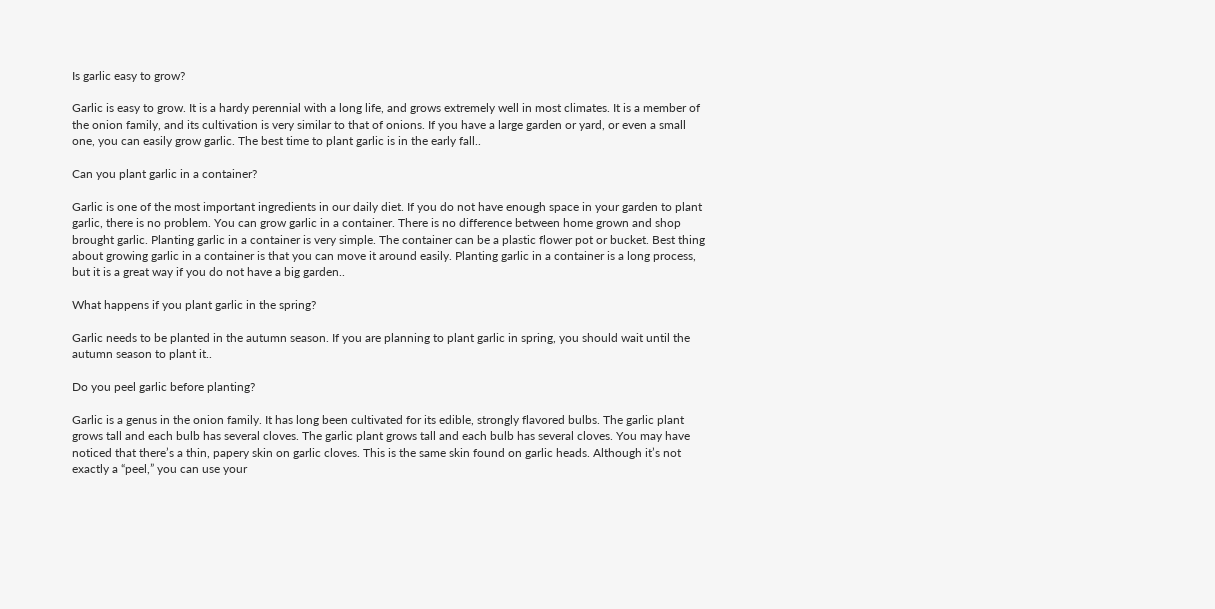Is garlic easy to grow?

Garlic is easy to grow. It is a hardy perennial with a long life, and grows extremely well in most climates. It is a member of the onion family, and its cultivation is very similar to that of onions. If you have a large garden or yard, or even a small one, you can easily grow garlic. The best time to plant garlic is in the early fall..

Can you plant garlic in a container?

Garlic is one of the most important ingredients in our daily diet. If you do not have enough space in your garden to plant garlic, there is no problem. You can grow garlic in a container. There is no difference between home grown and shop brought garlic. Planting garlic in a container is very simple. The container can be a plastic flower pot or bucket. Best thing about growing garlic in a container is that you can move it around easily. Planting garlic in a container is a long process, but it is a great way if you do not have a big garden..

What happens if you plant garlic in the spring?

Garlic needs to be planted in the autumn season. If you are planning to plant garlic in spring, you should wait until the autumn season to plant it..

Do you peel garlic before planting?

Garlic is a genus in the onion family. It has long been cultivated for its edible, strongly flavored bulbs. The garlic plant grows tall and each bulb has several cloves. The garlic plant grows tall and each bulb has several cloves. You may have noticed that there’s a thin, papery skin on garlic cloves. This is the same skin found on garlic heads. Although it’s not exactly a “peel,” you can use your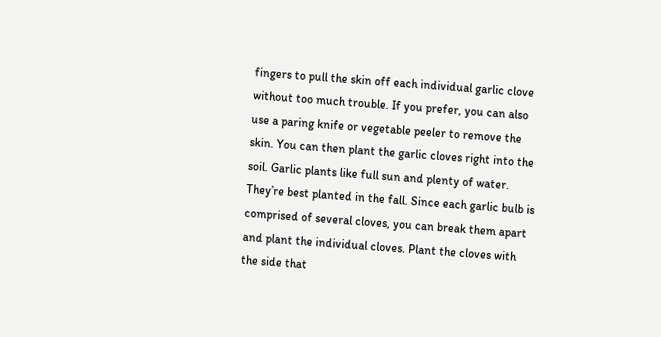fingers to pull the skin off each individual garlic clove without too much trouble. If you prefer, you can also use a paring knife or vegetable peeler to remove the skin. You can then plant the garlic cloves right into the soil. Garlic plants like full sun and plenty of water. They’re best planted in the fall. Since each garlic bulb is comprised of several cloves, you can break them apart and plant the individual cloves. Plant the cloves with the side that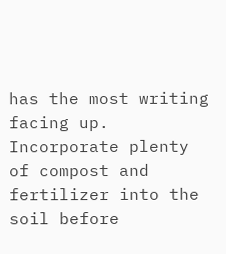has the most writing facing up. Incorporate plenty of compost and fertilizer into the soil before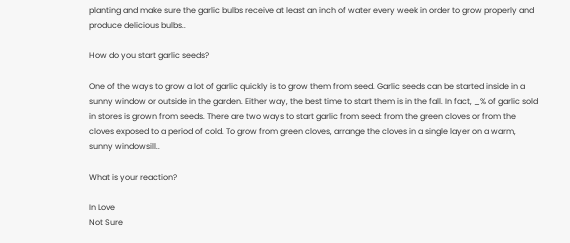planting and make sure the garlic bulbs receive at least an inch of water every week in order to grow properly and produce delicious bulbs..

How do you start garlic seeds?

One of the ways to grow a lot of garlic quickly is to grow them from seed. Garlic seeds can be started inside in a sunny window or outside in the garden. Either way, the best time to start them is in the fall. In fact, _% of garlic sold in stores is grown from seeds. There are two ways to start garlic from seed: from the green cloves or from the cloves exposed to a period of cold. To grow from green cloves, arrange the cloves in a single layer on a warm, sunny windowsill..

What is your reaction?

In Love
Not Sure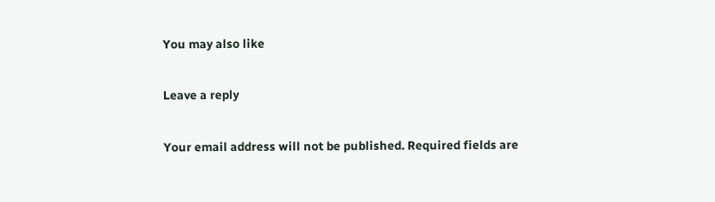You may also like

Leave a reply

Your email address will not be published. Required fields are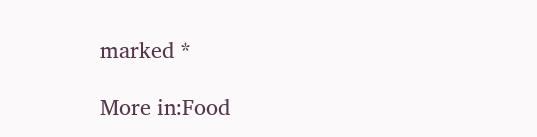marked *

More in:Food